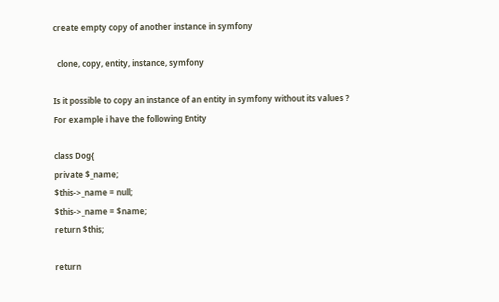create empty copy of another instance in symfony

  clone, copy, entity, instance, symfony

Is it possible to copy an instance of an entity in symfony without its values ?
For example i have the following Entity

class Dog{
private $_name;
$this->_name = null;
$this->_name = $name;
return $this;

return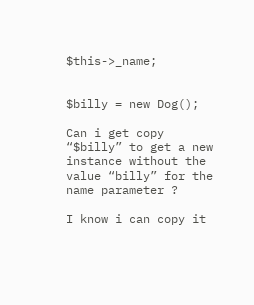$this->_name;


$billy = new Dog();

Can i get copy “$billy” to get a new instance without the value “billy” for the name parameter ?

I know i can copy it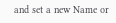and set a new Name or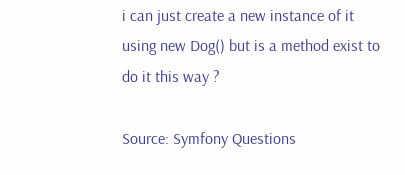i can just create a new instance of it using new Dog() but is a method exist to do it this way ?

Source: Symfony Questions